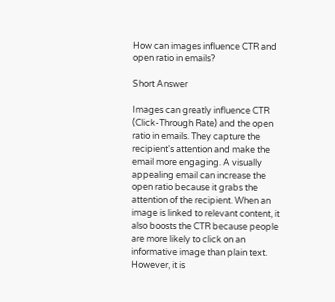How can images influence CTR and open ratio in emails?

Short Answer

Images can greatly influence CTR (Click-Through Rate) and the open ratio in emails. They capture the recipient's attention and make the email more engaging. A visually appealing email can increase the open ratio because it grabs the attention of the recipient. When an image is linked to relevant content, it also boosts the CTR because people are more likely to click on an informative image than plain text. However, it is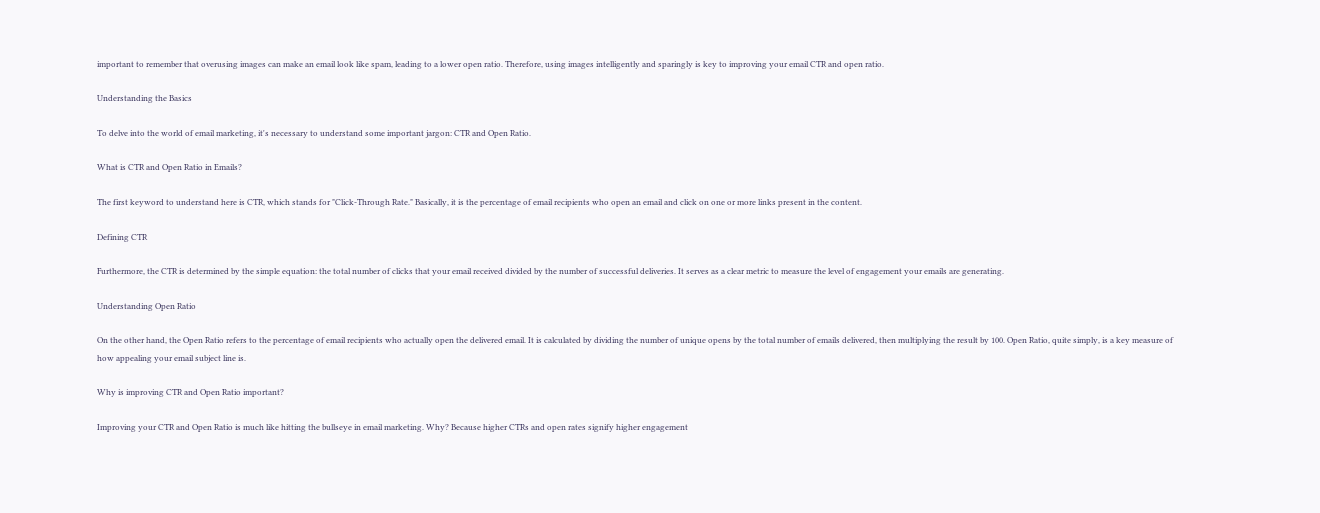important to remember that overusing images can make an email look like spam, leading to a lower open ratio. Therefore, using images intelligently and sparingly is key to improving your email CTR and open ratio.

Understanding the Basics

To delve into the world of email marketing, it's necessary to understand some important jargon: CTR and Open Ratio.

What is CTR and Open Ratio in Emails?

The first keyword to understand here is CTR, which stands for "Click-Through Rate." Basically, it is the percentage of email recipients who open an email and click on one or more links present in the content.

Defining CTR

Furthermore, the CTR is determined by the simple equation: the total number of clicks that your email received divided by the number of successful deliveries. It serves as a clear metric to measure the level of engagement your emails are generating.

Understanding Open Ratio

On the other hand, the Open Ratio refers to the percentage of email recipients who actually open the delivered email. It is calculated by dividing the number of unique opens by the total number of emails delivered, then multiplying the result by 100. Open Ratio, quite simply, is a key measure of how appealing your email subject line is.

Why is improving CTR and Open Ratio important?

Improving your CTR and Open Ratio is much like hitting the bullseye in email marketing. Why? Because higher CTRs and open rates signify higher engagement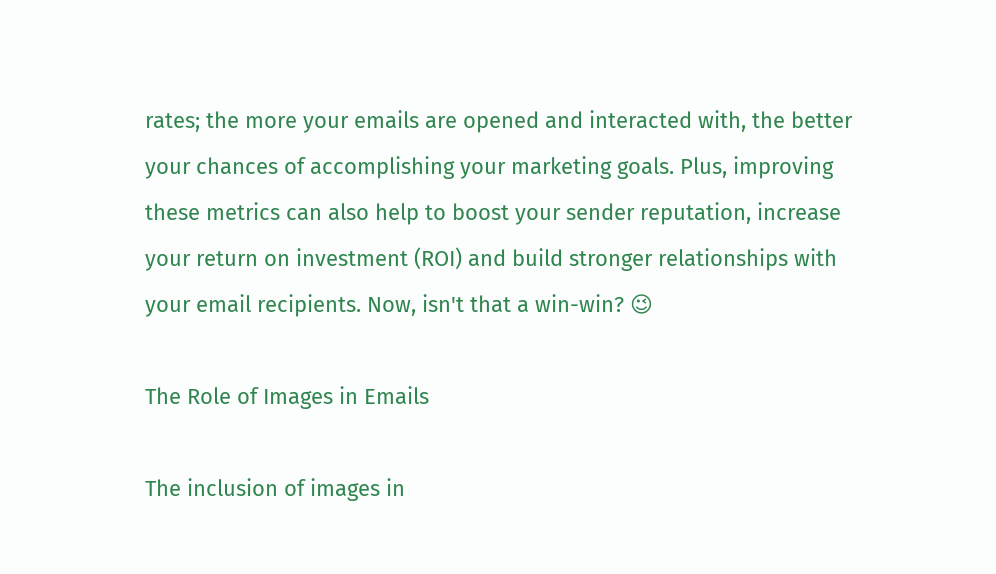rates; the more your emails are opened and interacted with, the better your chances of accomplishing your marketing goals. Plus, improving these metrics can also help to boost your sender reputation, increase your return on investment (ROI) and build stronger relationships with your email recipients. Now, isn't that a win-win? 😉

The Role of Images in Emails

The inclusion of images in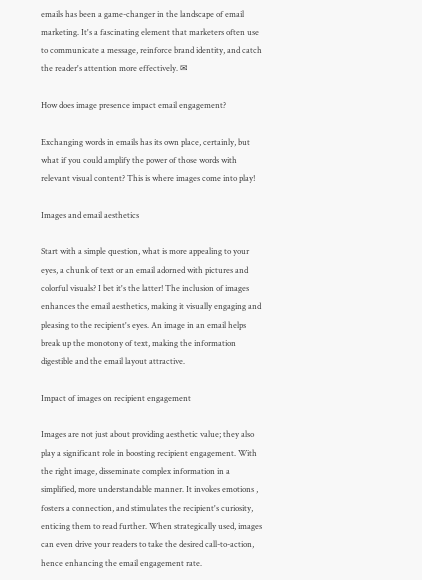emails has been a game-changer in the landscape of email marketing. It's a fascinating element that marketers often use to communicate a message, reinforce brand identity, and catch the reader's attention more effectively. ✉

How does image presence impact email engagement?

Exchanging words in emails has its own place, certainly, but what if you could amplify the power of those words with relevant visual content? This is where images come into play!

Images and email aesthetics

Start with a simple question, what is more appealing to your eyes, a chunk of text or an email adorned with pictures and colorful visuals? I bet it's the latter! The inclusion of images enhances the email aesthetics, making it visually engaging and pleasing to the recipient's eyes. An image in an email helps break up the monotony of text, making the information digestible and the email layout attractive.

Impact of images on recipient engagement

Images are not just about providing aesthetic value; they also play a significant role in boosting recipient engagement. With the right image, disseminate complex information in a simplified, more understandable manner. It invokes emotions , fosters a connection, and stimulates the recipient's curiosity, enticing them to read further. When strategically used, images can even drive your readers to take the desired call-to-action, hence enhancing the email engagement rate.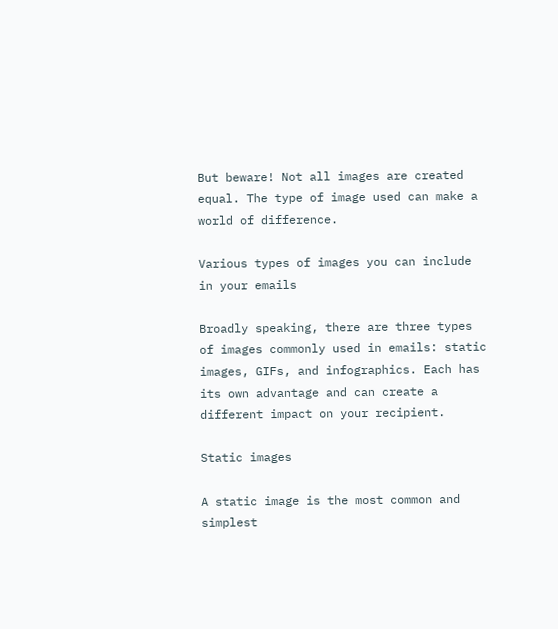But beware! Not all images are created equal. The type of image used can make a world of difference.

Various types of images you can include in your emails

Broadly speaking, there are three types of images commonly used in emails: static images, GIFs, and infographics. Each has its own advantage and can create a different impact on your recipient.

Static images

A static image is the most common and simplest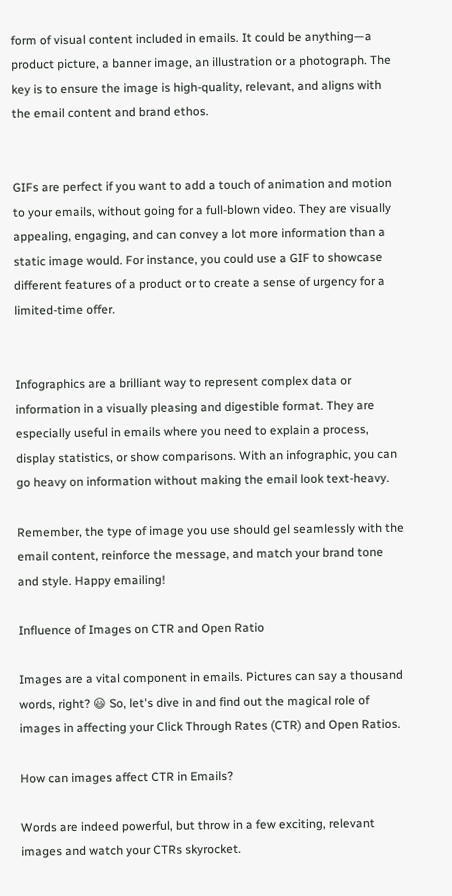form of visual content included in emails. It could be anything—a product picture, a banner image, an illustration or a photograph. The key is to ensure the image is high-quality, relevant, and aligns with the email content and brand ethos.


GIFs are perfect if you want to add a touch of animation and motion to your emails, without going for a full-blown video. They are visually appealing, engaging, and can convey a lot more information than a static image would. For instance, you could use a GIF to showcase different features of a product or to create a sense of urgency for a limited-time offer.


Infographics are a brilliant way to represent complex data or information in a visually pleasing and digestible format. They are especially useful in emails where you need to explain a process, display statistics, or show comparisons. With an infographic, you can go heavy on information without making the email look text-heavy.

Remember, the type of image you use should gel seamlessly with the email content, reinforce the message, and match your brand tone and style. Happy emailing!

Influence of Images on CTR and Open Ratio

Images are a vital component in emails. Pictures can say a thousand words, right? 😃 So, let's dive in and find out the magical role of images in affecting your Click Through Rates (CTR) and Open Ratios.

How can images affect CTR in Emails?

Words are indeed powerful, but throw in a few exciting, relevant images and watch your CTRs skyrocket.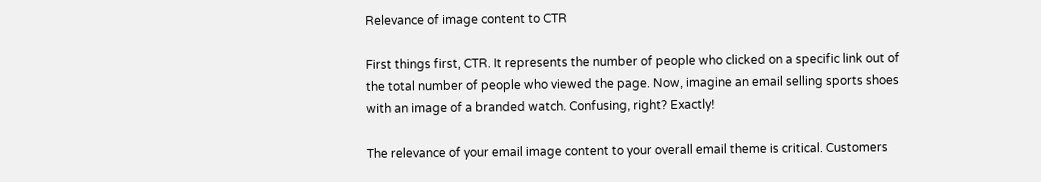Relevance of image content to CTR

First things first, CTR. It represents the number of people who clicked on a specific link out of the total number of people who viewed the page. Now, imagine an email selling sports shoes with an image of a branded watch. Confusing, right? Exactly!

The relevance of your email image content to your overall email theme is critical. Customers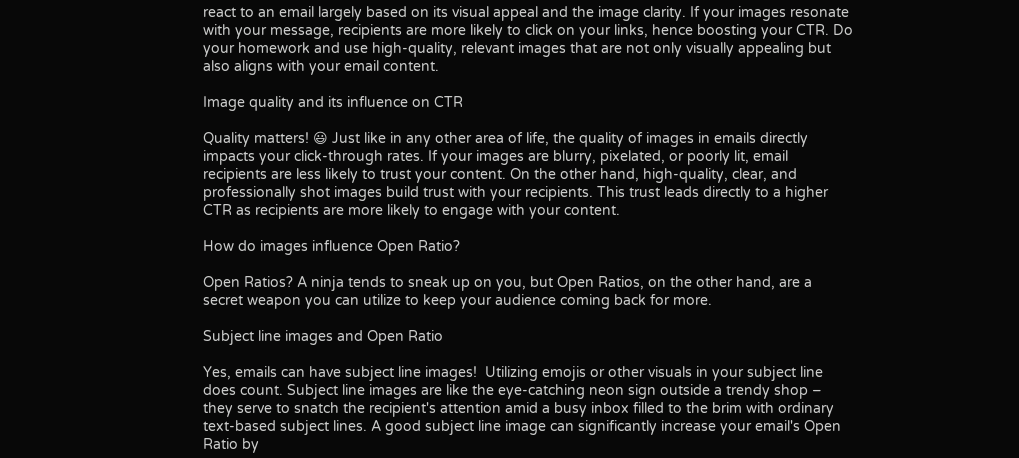react to an email largely based on its visual appeal and the image clarity. If your images resonate with your message, recipients are more likely to click on your links, hence boosting your CTR. Do your homework and use high-quality, relevant images that are not only visually appealing but also aligns with your email content.

Image quality and its influence on CTR

Quality matters! 😃 Just like in any other area of life, the quality of images in emails directly impacts your click-through rates. If your images are blurry, pixelated, or poorly lit, email recipients are less likely to trust your content. On the other hand, high-quality, clear, and professionally shot images build trust with your recipients. This trust leads directly to a higher CTR as recipients are more likely to engage with your content.

How do images influence Open Ratio?

Open Ratios? A ninja tends to sneak up on you, but Open Ratios, on the other hand, are a secret weapon you can utilize to keep your audience coming back for more.

Subject line images and Open Ratio

Yes, emails can have subject line images!  Utilizing emojis or other visuals in your subject line does count. Subject line images are like the eye-catching neon sign outside a trendy shop – they serve to snatch the recipient's attention amid a busy inbox filled to the brim with ordinary text-based subject lines. A good subject line image can significantly increase your email's Open Ratio by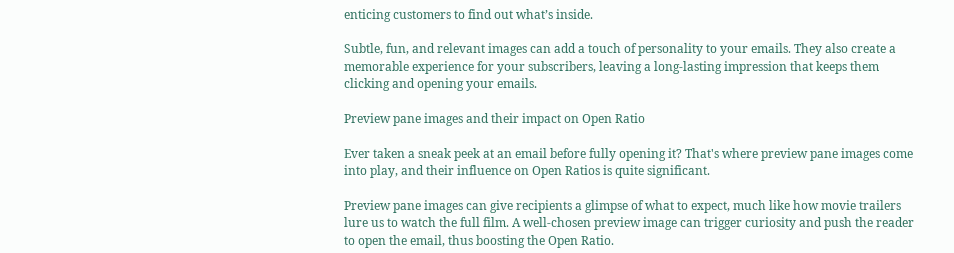enticing customers to find out what’s inside.

Subtle, fun, and relevant images can add a touch of personality to your emails. They also create a memorable experience for your subscribers, leaving a long-lasting impression that keeps them clicking and opening your emails.

Preview pane images and their impact on Open Ratio

Ever taken a sneak peek at an email before fully opening it? That's where preview pane images come into play, and their influence on Open Ratios is quite significant.

Preview pane images can give recipients a glimpse of what to expect, much like how movie trailers lure us to watch the full film. A well-chosen preview image can trigger curiosity and push the reader to open the email, thus boosting the Open Ratio.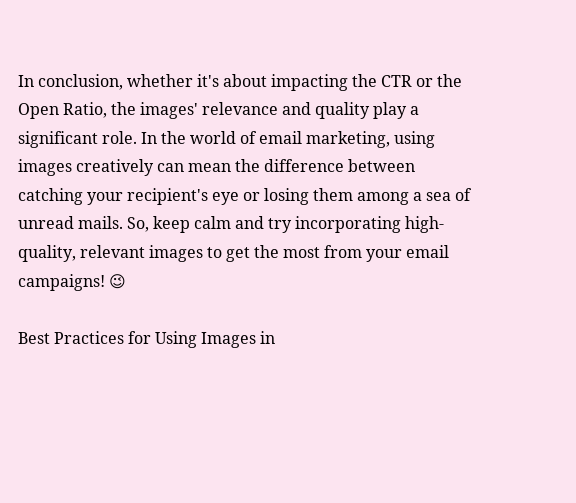In conclusion, whether it's about impacting the CTR or the Open Ratio, the images' relevance and quality play a significant role. In the world of email marketing, using images creatively can mean the difference between catching your recipient's eye or losing them among a sea of unread mails. So, keep calm and try incorporating high-quality, relevant images to get the most from your email campaigns! 😉

Best Practices for Using Images in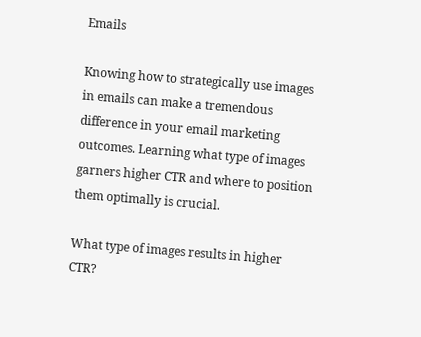Emails

Knowing how to strategically use images in emails can make a tremendous difference in your email marketing outcomes. Learning what type of images garners higher CTR and where to position them optimally is crucial.

What type of images results in higher CTR?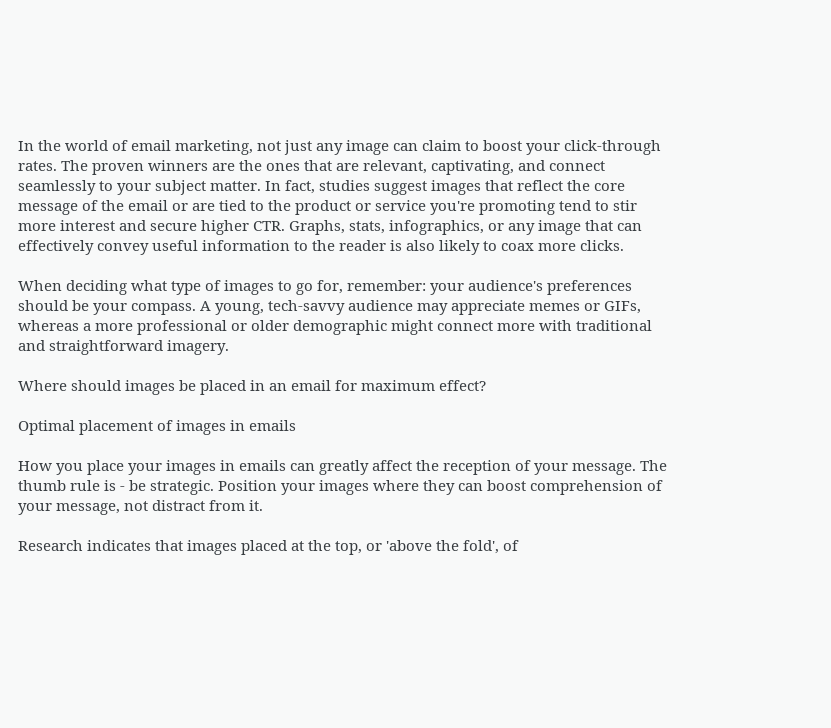In the world of email marketing, not just any image can claim to boost your click-through rates. The proven winners are the ones that are relevant, captivating, and connect seamlessly to your subject matter. In fact, studies suggest images that reflect the core message of the email or are tied to the product or service you're promoting tend to stir more interest and secure higher CTR. Graphs, stats, infographics, or any image that can effectively convey useful information to the reader is also likely to coax more clicks.

When deciding what type of images to go for, remember: your audience's preferences should be your compass. A young, tech-savvy audience may appreciate memes or GIFs, whereas a more professional or older demographic might connect more with traditional and straightforward imagery.

Where should images be placed in an email for maximum effect?

Optimal placement of images in emails

How you place your images in emails can greatly affect the reception of your message. The thumb rule is - be strategic. Position your images where they can boost comprehension of your message, not distract from it.

Research indicates that images placed at the top, or 'above the fold', of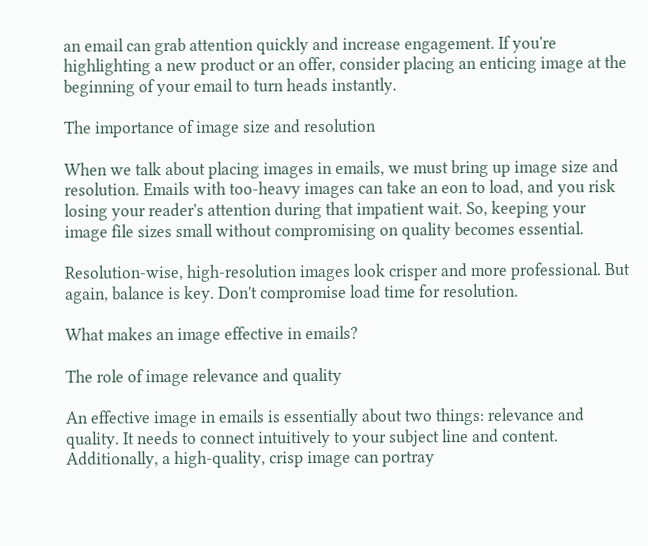an email can grab attention quickly and increase engagement. If you're highlighting a new product or an offer, consider placing an enticing image at the beginning of your email to turn heads instantly.

The importance of image size and resolution

When we talk about placing images in emails, we must bring up image size and resolution. Emails with too-heavy images can take an eon to load, and you risk losing your reader's attention during that impatient wait. So, keeping your image file sizes small without compromising on quality becomes essential.

Resolution-wise, high-resolution images look crisper and more professional. But again, balance is key. Don't compromise load time for resolution.

What makes an image effective in emails?

The role of image relevance and quality

An effective image in emails is essentially about two things: relevance and quality. It needs to connect intuitively to your subject line and content. Additionally, a high-quality, crisp image can portray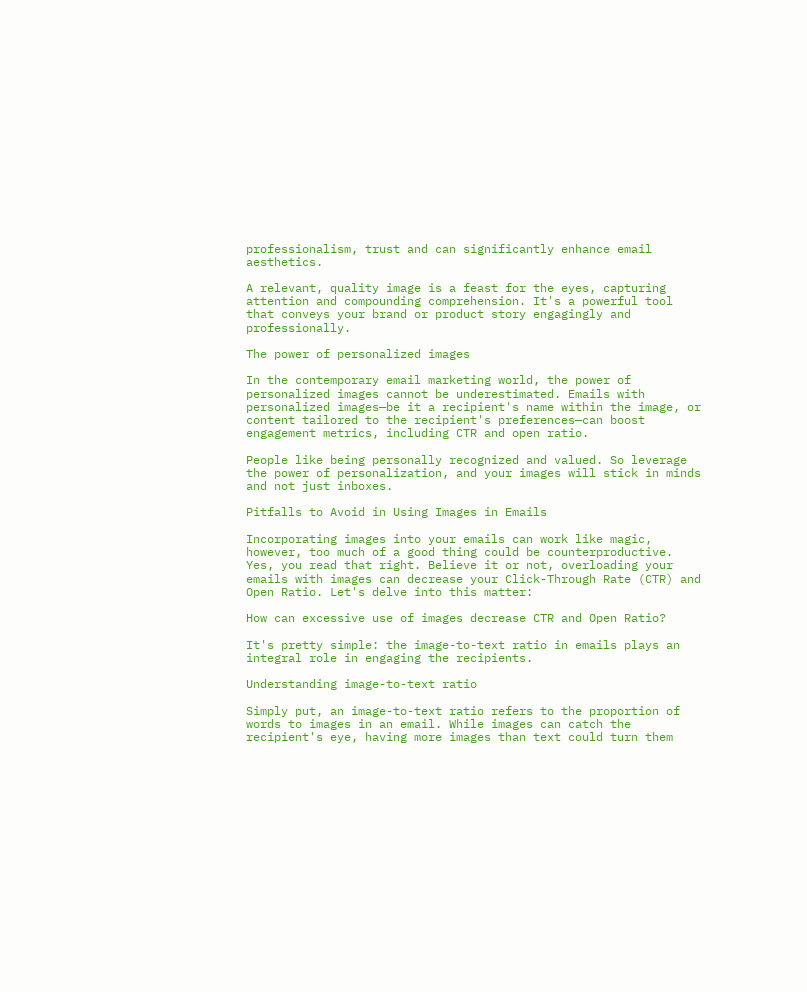professionalism, trust and can significantly enhance email aesthetics.

A relevant, quality image is a feast for the eyes, capturing attention and compounding comprehension. It's a powerful tool that conveys your brand or product story engagingly and professionally.

The power of personalized images

In the contemporary email marketing world, the power of personalized images cannot be underestimated. Emails with personalized images—be it a recipient's name within the image, or content tailored to the recipient's preferences—can boost engagement metrics, including CTR and open ratio.

People like being personally recognized and valued. So leverage the power of personalization, and your images will stick in minds and not just inboxes.

Pitfalls to Avoid in Using Images in Emails

Incorporating images into your emails can work like magic, however, too much of a good thing could be counterproductive. Yes, you read that right. Believe it or not, overloading your emails with images can decrease your Click-Through Rate (CTR) and Open Ratio. Let's delve into this matter:

How can excessive use of images decrease CTR and Open Ratio?

It's pretty simple: the image-to-text ratio in emails plays an integral role in engaging the recipients.

Understanding image-to-text ratio

Simply put, an image-to-text ratio refers to the proportion of words to images in an email. While images can catch the recipient's eye, having more images than text could turn them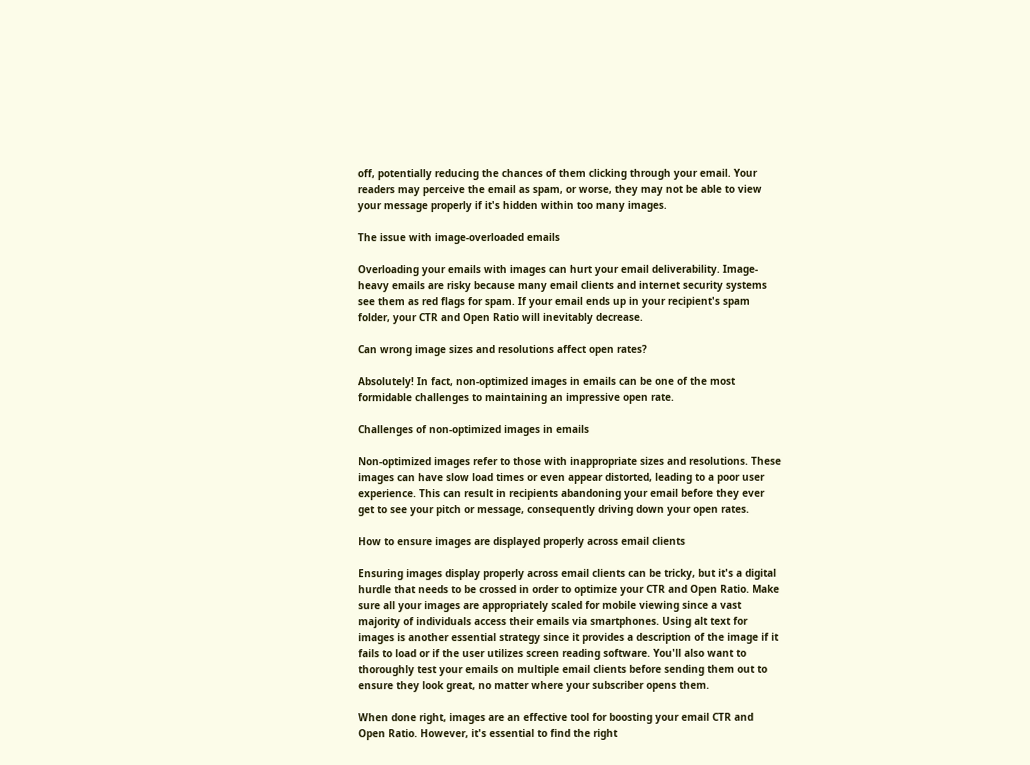off, potentially reducing the chances of them clicking through your email. Your readers may perceive the email as spam, or worse, they may not be able to view your message properly if it's hidden within too many images.

The issue with image-overloaded emails

Overloading your emails with images can hurt your email deliverability. Image-heavy emails are risky because many email clients and internet security systems see them as red flags for spam. If your email ends up in your recipient's spam folder, your CTR and Open Ratio will inevitably decrease.

Can wrong image sizes and resolutions affect open rates?

Absolutely! In fact, non-optimized images in emails can be one of the most formidable challenges to maintaining an impressive open rate.

Challenges of non-optimized images in emails

Non-optimized images refer to those with inappropriate sizes and resolutions. These images can have slow load times or even appear distorted, leading to a poor user experience. This can result in recipients abandoning your email before they ever get to see your pitch or message, consequently driving down your open rates.

How to ensure images are displayed properly across email clients

Ensuring images display properly across email clients can be tricky, but it's a digital hurdle that needs to be crossed in order to optimize your CTR and Open Ratio. Make sure all your images are appropriately scaled for mobile viewing since a vast majority of individuals access their emails via smartphones. Using alt text for images is another essential strategy since it provides a description of the image if it fails to load or if the user utilizes screen reading software. You'll also want to thoroughly test your emails on multiple email clients before sending them out to ensure they look great, no matter where your subscriber opens them.

When done right, images are an effective tool for boosting your email CTR and Open Ratio. However, it's essential to find the right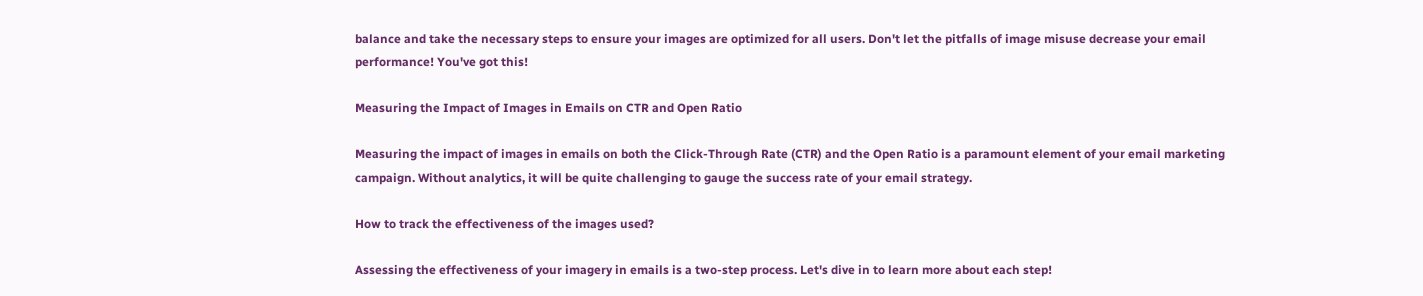balance and take the necessary steps to ensure your images are optimized for all users. Don't let the pitfalls of image misuse decrease your email performance! You've got this!

Measuring the Impact of Images in Emails on CTR and Open Ratio

Measuring the impact of images in emails on both the Click-Through Rate (CTR) and the Open Ratio is a paramount element of your email marketing campaign. Without analytics, it will be quite challenging to gauge the success rate of your email strategy.

How to track the effectiveness of the images used?

Assessing the effectiveness of your imagery in emails is a two-step process. Let's dive in to learn more about each step!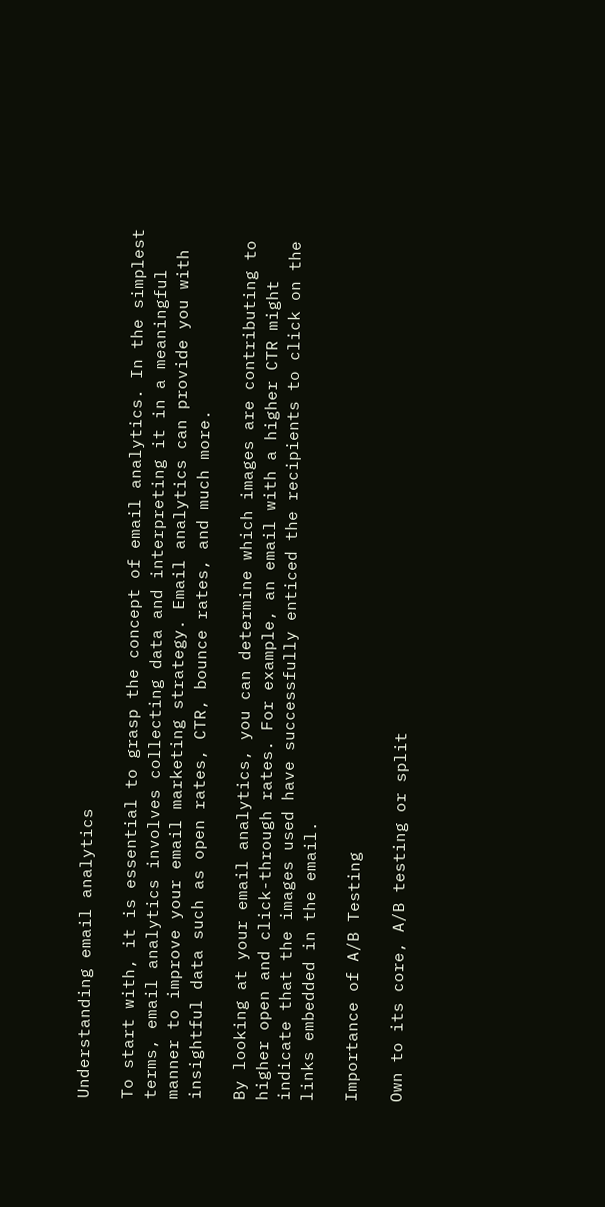Understanding email analytics

To start with, it is essential to grasp the concept of email analytics. In the simplest terms, email analytics involves collecting data and interpreting it in a meaningful manner to improve your email marketing strategy. Email analytics can provide you with insightful data such as open rates, CTR, bounce rates, and much more.

By looking at your email analytics, you can determine which images are contributing to higher open and click-through rates. For example, an email with a higher CTR might indicate that the images used have successfully enticed the recipients to click on the links embedded in the email.

Importance of A/B Testing

Own to its core, A/B testing or split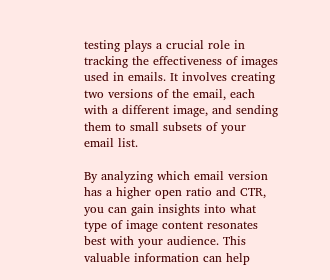testing plays a crucial role in tracking the effectiveness of images used in emails. It involves creating two versions of the email, each with a different image, and sending them to small subsets of your email list.

By analyzing which email version has a higher open ratio and CTR, you can gain insights into what type of image content resonates best with your audience. This valuable information can help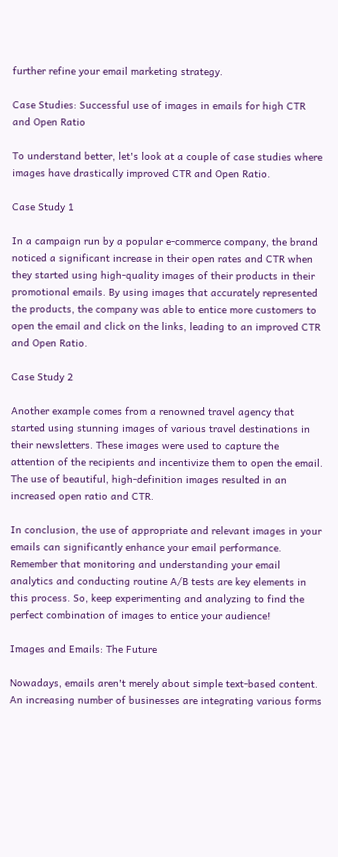further refine your email marketing strategy.

Case Studies: Successful use of images in emails for high CTR and Open Ratio

To understand better, let's look at a couple of case studies where images have drastically improved CTR and Open Ratio.

Case Study 1

In a campaign run by a popular e-commerce company, the brand noticed a significant increase in their open rates and CTR when they started using high-quality images of their products in their promotional emails. By using images that accurately represented the products, the company was able to entice more customers to open the email and click on the links, leading to an improved CTR and Open Ratio.

Case Study 2

Another example comes from a renowned travel agency that started using stunning images of various travel destinations in their newsletters. These images were used to capture the attention of the recipients and incentivize them to open the email. The use of beautiful, high-definition images resulted in an increased open ratio and CTR.

In conclusion, the use of appropriate and relevant images in your emails can significantly enhance your email performance. Remember that monitoring and understanding your email analytics and conducting routine A/B tests are key elements in this process. So, keep experimenting and analyzing to find the perfect combination of images to entice your audience!

Images and Emails: The Future

Nowadays, emails aren't merely about simple text-based content. An increasing number of businesses are integrating various forms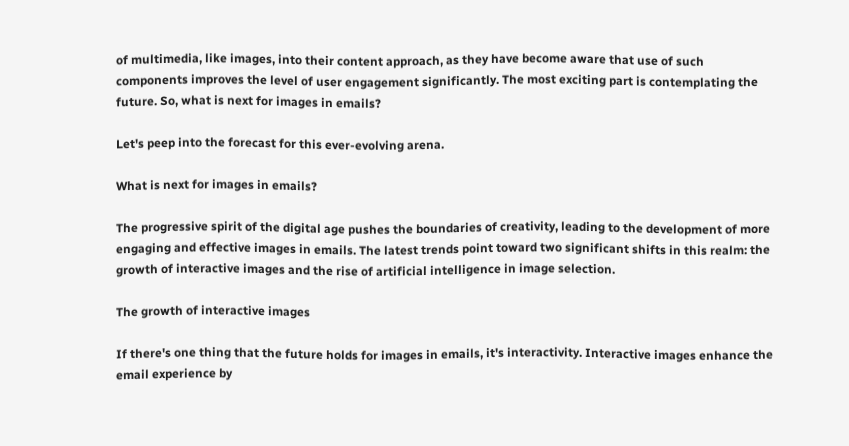of multimedia, like images, into their content approach, as they have become aware that use of such components improves the level of user engagement significantly. The most exciting part is contemplating the future. So, what is next for images in emails?

Let's peep into the forecast for this ever-evolving arena.

What is next for images in emails?

The progressive spirit of the digital age pushes the boundaries of creativity, leading to the development of more engaging and effective images in emails. The latest trends point toward two significant shifts in this realm: the growth of interactive images and the rise of artificial intelligence in image selection.

The growth of interactive images

If there's one thing that the future holds for images in emails, it's interactivity. Interactive images enhance the email experience by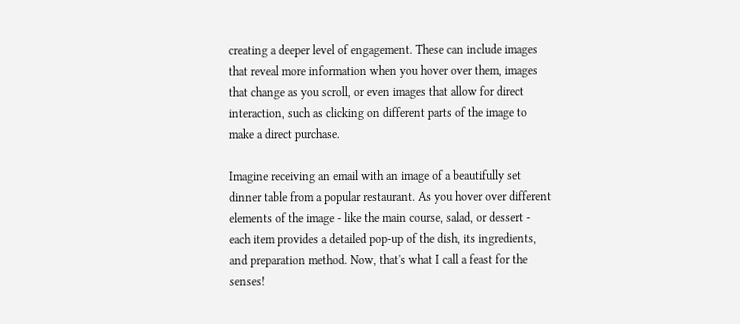creating a deeper level of engagement. These can include images that reveal more information when you hover over them, images that change as you scroll, or even images that allow for direct interaction, such as clicking on different parts of the image to make a direct purchase.

Imagine receiving an email with an image of a beautifully set dinner table from a popular restaurant. As you hover over different elements of the image - like the main course, salad, or dessert - each item provides a detailed pop-up of the dish, its ingredients, and preparation method. Now, that's what I call a feast for the senses!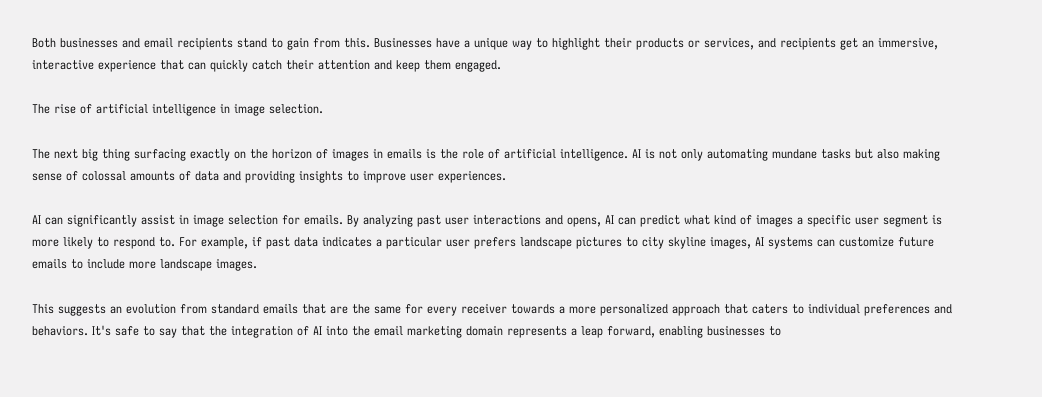Both businesses and email recipients stand to gain from this. Businesses have a unique way to highlight their products or services, and recipients get an immersive, interactive experience that can quickly catch their attention and keep them engaged.

The rise of artificial intelligence in image selection.

The next big thing surfacing exactly on the horizon of images in emails is the role of artificial intelligence. AI is not only automating mundane tasks but also making sense of colossal amounts of data and providing insights to improve user experiences.

AI can significantly assist in image selection for emails. By analyzing past user interactions and opens, AI can predict what kind of images a specific user segment is more likely to respond to. For example, if past data indicates a particular user prefers landscape pictures to city skyline images, AI systems can customize future emails to include more landscape images.

This suggests an evolution from standard emails that are the same for every receiver towards a more personalized approach that caters to individual preferences and behaviors. It's safe to say that the integration of AI into the email marketing domain represents a leap forward, enabling businesses to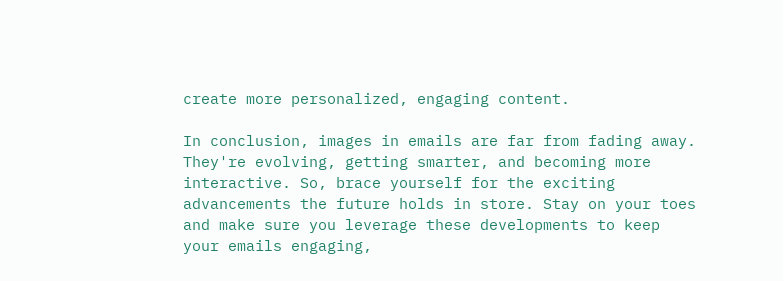create more personalized, engaging content.

In conclusion, images in emails are far from fading away. They're evolving, getting smarter, and becoming more interactive. So, brace yourself for the exciting advancements the future holds in store. Stay on your toes and make sure you leverage these developments to keep your emails engaging,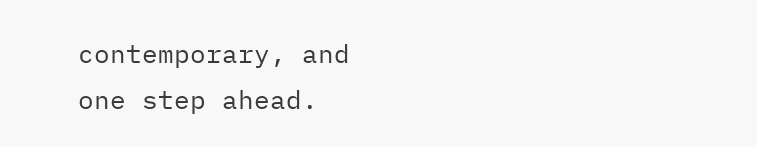contemporary, and one step ahead.